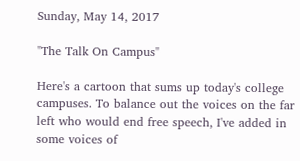Sunday, May 14, 2017

"The Talk On Campus"

Here's a cartoon that sums up today's college campuses. To balance out the voices on the far left who would end free speech, I've added in some voices of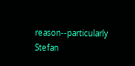reason--particularly Stefan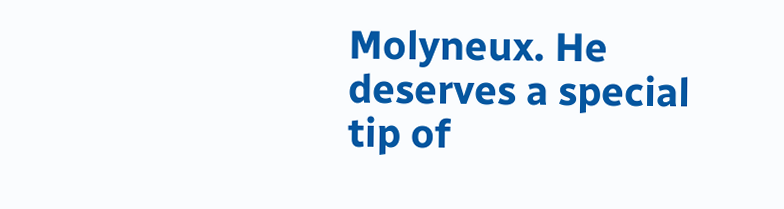Molyneux. He deserves a special tip of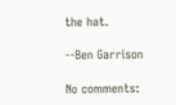the hat.

--Ben Garrison

No comments: